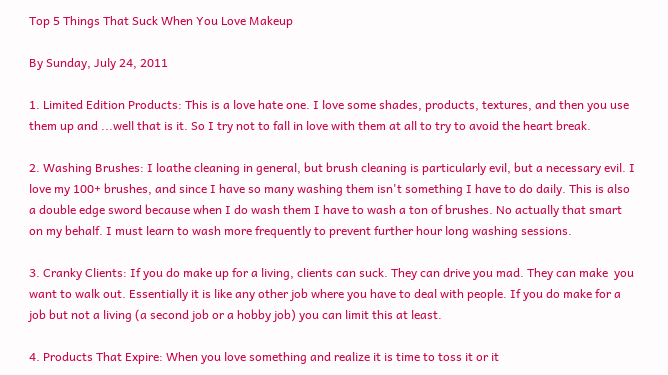Top 5 Things That Suck When You Love Makeup

By Sunday, July 24, 2011

1. Limited Edition Products: This is a love hate one. I love some shades, products, textures, and then you use them up and ...well that is it. So I try not to fall in love with them at all to try to avoid the heart break.

2. Washing Brushes: I loathe cleaning in general, but brush cleaning is particularly evil, but a necessary evil. I love my 100+ brushes, and since I have so many washing them isn't something I have to do daily. This is also a double edge sword because when I do wash them I have to wash a ton of brushes. No actually that smart on my behalf. I must learn to wash more frequently to prevent further hour long washing sessions.

3. Cranky Clients: If you do make up for a living, clients can suck. They can drive you mad. They can make  you want to walk out. Essentially it is like any other job where you have to deal with people. If you do make for a job but not a living (a second job or a hobby job) you can limit this at least.

4. Products That Expire: When you love something and realize it is time to toss it or it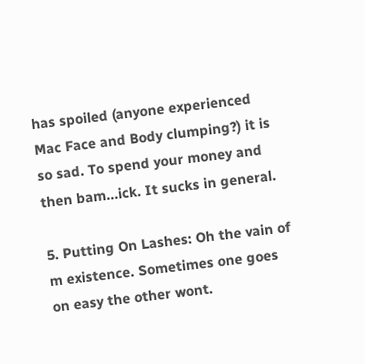has spoiled (anyone experienced Mac Face and Body clumping?) it is so sad. To spend your money and then bam...ick. It sucks in general.

5. Putting On Lashes: Oh the vain of m existence. Sometimes one goes on easy the other wont.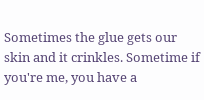Sometimes the glue gets our skin and it crinkles. Sometime if you're me, you have a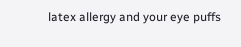latex allergy and your eye puffs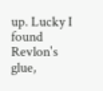up. Lucky I found Revlon's glue,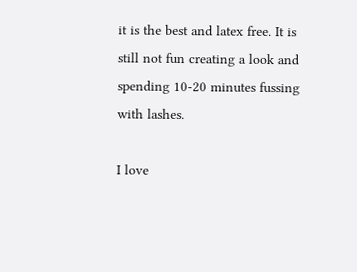it is the best and latex free. It is still not fun creating a look and spending 10-20 minutes fussing with lashes.

I love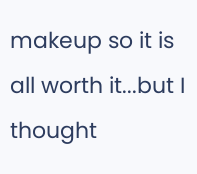makeup so it is all worth it...but I thought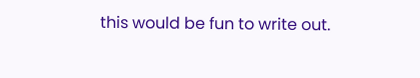this would be fun to write out.